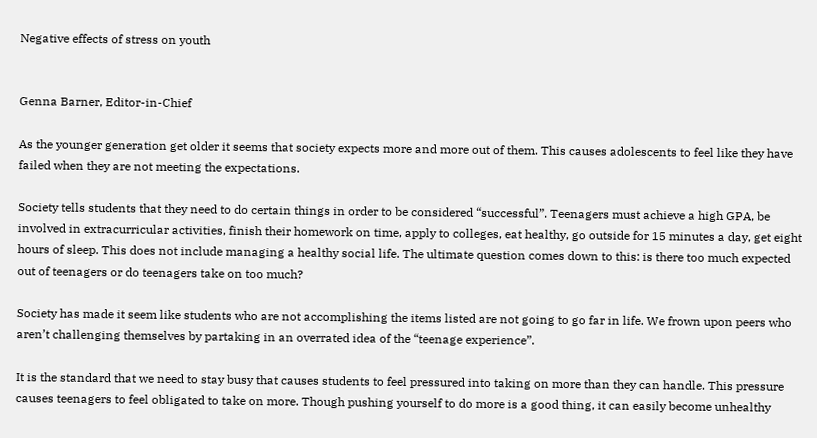Negative effects of stress on youth


Genna Barner, Editor-in-Chief

As the younger generation get older it seems that society expects more and more out of them. This causes adolescents to feel like they have failed when they are not meeting the expectations.

Society tells students that they need to do certain things in order to be considered “successful”. Teenagers must achieve a high GPA, be involved in extracurricular activities, finish their homework on time, apply to colleges, eat healthy, go outside for 15 minutes a day, get eight hours of sleep. This does not include managing a healthy social life. The ultimate question comes down to this: is there too much expected out of teenagers or do teenagers take on too much?

Society has made it seem like students who are not accomplishing the items listed are not going to go far in life. We frown upon peers who aren’t challenging themselves by partaking in an overrated idea of the “teenage experience”.

It is the standard that we need to stay busy that causes students to feel pressured into taking on more than they can handle. This pressure causes teenagers to feel obligated to take on more. Though pushing yourself to do more is a good thing, it can easily become unhealthy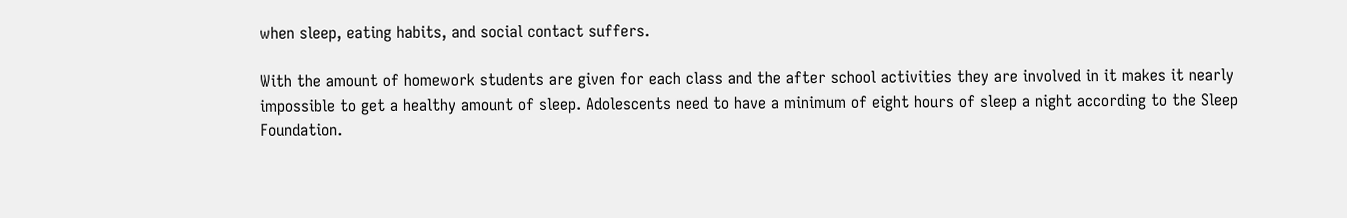when sleep, eating habits, and social contact suffers.

With the amount of homework students are given for each class and the after school activities they are involved in it makes it nearly impossible to get a healthy amount of sleep. Adolescents need to have a minimum of eight hours of sleep a night according to the Sleep Foundation.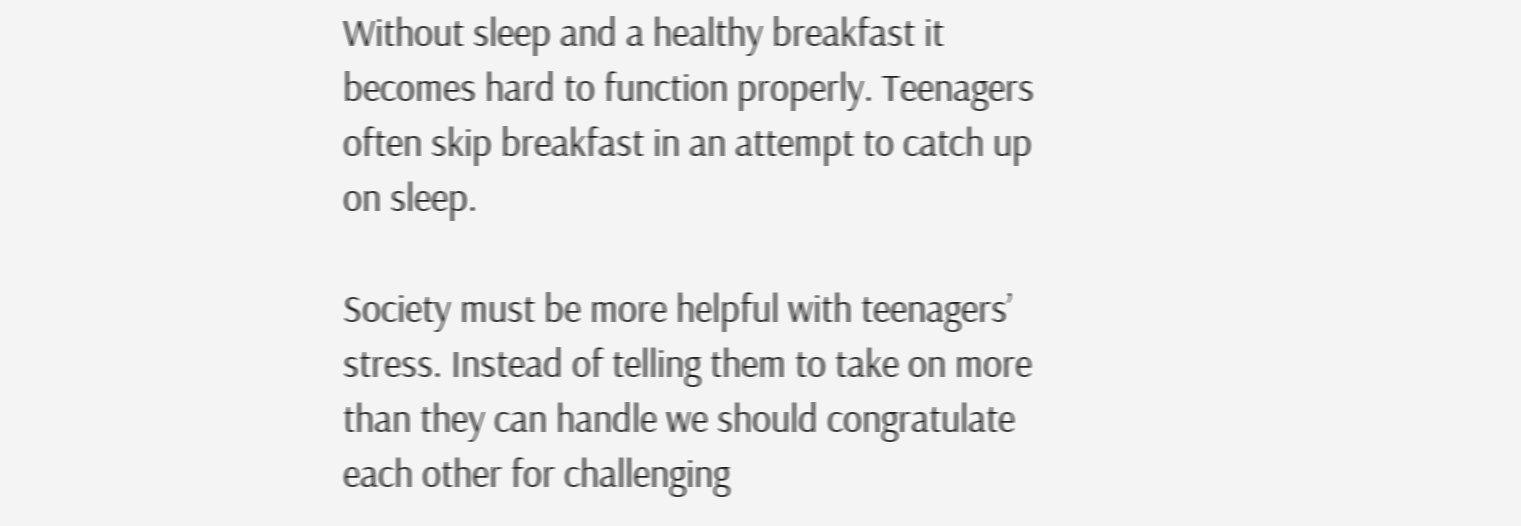Without sleep and a healthy breakfast it becomes hard to function properly. Teenagers often skip breakfast in an attempt to catch up on sleep.

Society must be more helpful with teenagers’ stress. Instead of telling them to take on more than they can handle we should congratulate each other for challenging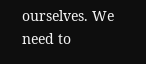ourselves. We need to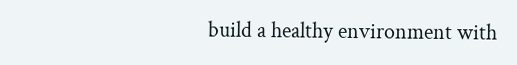build a healthy environment with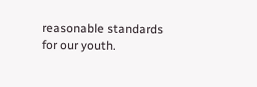reasonable standards for our youth.